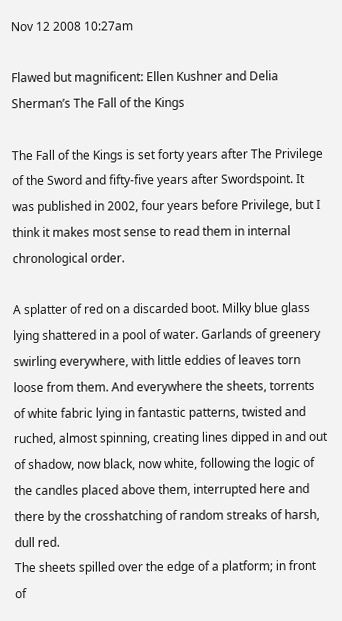Nov 12 2008 10:27am

Flawed but magnificent: Ellen Kushner and Delia Sherman’s The Fall of the Kings

The Fall of the Kings is set forty years after The Privilege of the Sword and fifty-five years after Swordspoint. It was published in 2002, four years before Privilege, but I think it makes most sense to read them in internal chronological order.

A splatter of red on a discarded boot. Milky blue glass lying shattered in a pool of water. Garlands of greenery swirling everywhere, with little eddies of leaves torn loose from them. And everywhere the sheets, torrents of white fabric lying in fantastic patterns, twisted and ruched, almost spinning, creating lines dipped in and out of shadow, now black, now white, following the logic of the candles placed above them, interrupted here and there by the crosshatching of random streaks of harsh, dull red.
The sheets spilled over the edge of a platform; in front of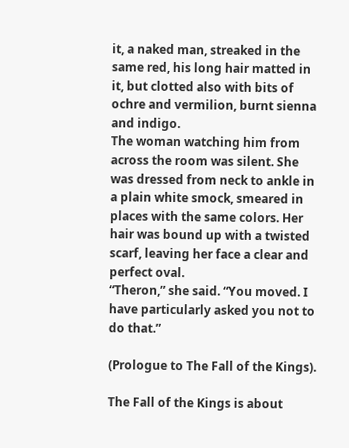it, a naked man, streaked in the same red, his long hair matted in it, but clotted also with bits of ochre and vermilion, burnt sienna and indigo.
The woman watching him from across the room was silent. She was dressed from neck to ankle in a plain white smock, smeared in places with the same colors. Her hair was bound up with a twisted scarf, leaving her face a clear and perfect oval.
“Theron,” she said. “You moved. I have particularly asked you not to do that.”

(Prologue to The Fall of the Kings).

The Fall of the Kings is about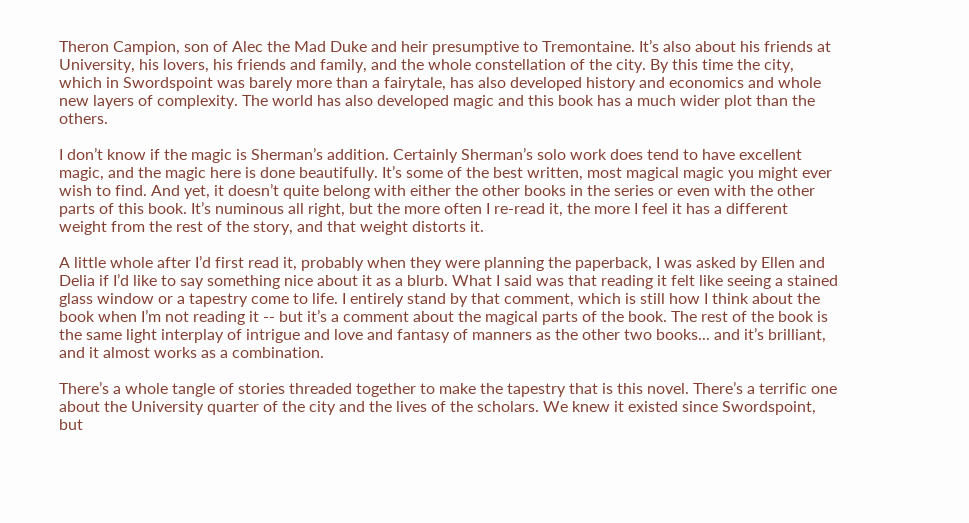Theron Campion, son of Alec the Mad Duke and heir presumptive to Tremontaine. It’s also about his friends at University, his lovers, his friends and family, and the whole constellation of the city. By this time the city, which in Swordspoint was barely more than a fairytale, has also developed history and economics and whole new layers of complexity. The world has also developed magic and this book has a much wider plot than the others.

I don’t know if the magic is Sherman’s addition. Certainly Sherman’s solo work does tend to have excellent magic, and the magic here is done beautifully. It’s some of the best written, most magical magic you might ever wish to find. And yet, it doesn’t quite belong with either the other books in the series or even with the other parts of this book. It’s numinous all right, but the more often I re-read it, the more I feel it has a different weight from the rest of the story, and that weight distorts it.

A little whole after I’d first read it, probably when they were planning the paperback, I was asked by Ellen and Delia if I’d like to say something nice about it as a blurb. What I said was that reading it felt like seeing a stained glass window or a tapestry come to life. I entirely stand by that comment, which is still how I think about the book when I’m not reading it -- but it’s a comment about the magical parts of the book. The rest of the book is the same light interplay of intrigue and love and fantasy of manners as the other two books... and it’s brilliant, and it almost works as a combination.

There’s a whole tangle of stories threaded together to make the tapestry that is this novel. There’s a terrific one about the University quarter of the city and the lives of the scholars. We knew it existed since Swordspoint, but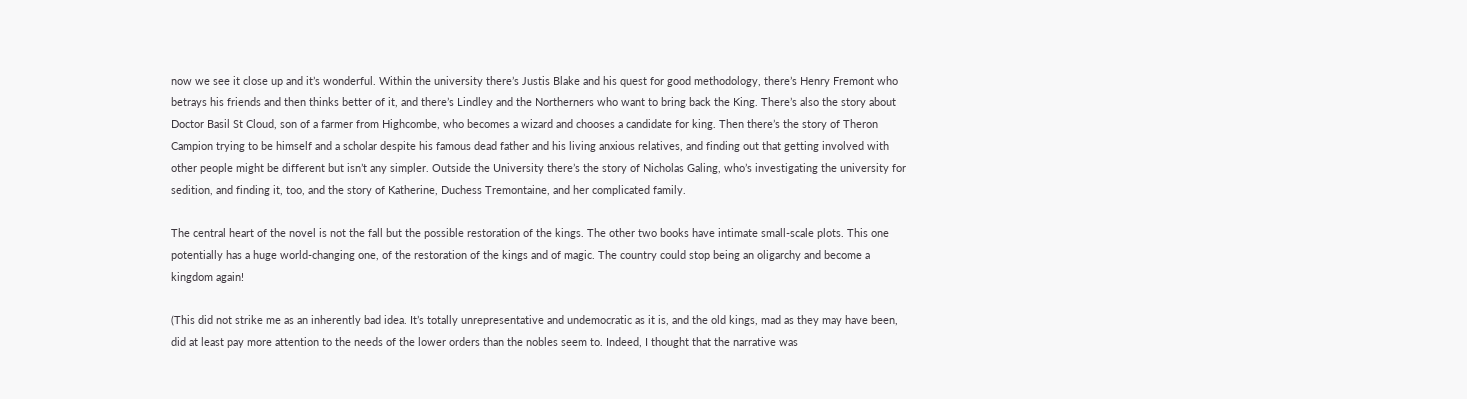now we see it close up and it’s wonderful. Within the university there’s Justis Blake and his quest for good methodology, there’s Henry Fremont who betrays his friends and then thinks better of it, and there’s Lindley and the Northerners who want to bring back the King. There’s also the story about Doctor Basil St Cloud, son of a farmer from Highcombe, who becomes a wizard and chooses a candidate for king. Then there’s the story of Theron Campion trying to be himself and a scholar despite his famous dead father and his living anxious relatives, and finding out that getting involved with other people might be different but isn’t any simpler. Outside the University there’s the story of Nicholas Galing, who’s investigating the university for sedition, and finding it, too, and the story of Katherine, Duchess Tremontaine, and her complicated family.

The central heart of the novel is not the fall but the possible restoration of the kings. The other two books have intimate small-scale plots. This one potentially has a huge world-changing one, of the restoration of the kings and of magic. The country could stop being an oligarchy and become a kingdom again!

(This did not strike me as an inherently bad idea. It’s totally unrepresentative and undemocratic as it is, and the old kings, mad as they may have been, did at least pay more attention to the needs of the lower orders than the nobles seem to. Indeed, I thought that the narrative was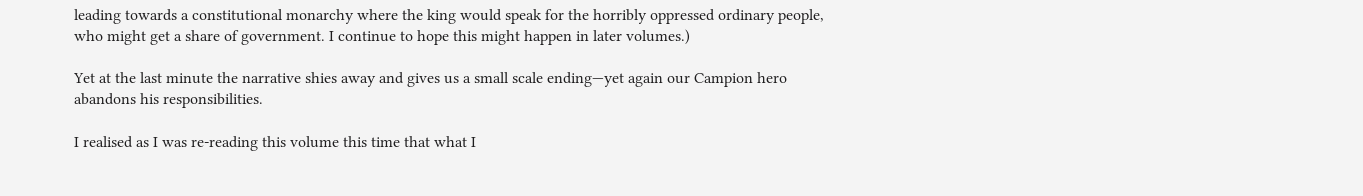leading towards a constitutional monarchy where the king would speak for the horribly oppressed ordinary people, who might get a share of government. I continue to hope this might happen in later volumes.)

Yet at the last minute the narrative shies away and gives us a small scale ending—yet again our Campion hero abandons his responsibilities.

I realised as I was re-reading this volume this time that what I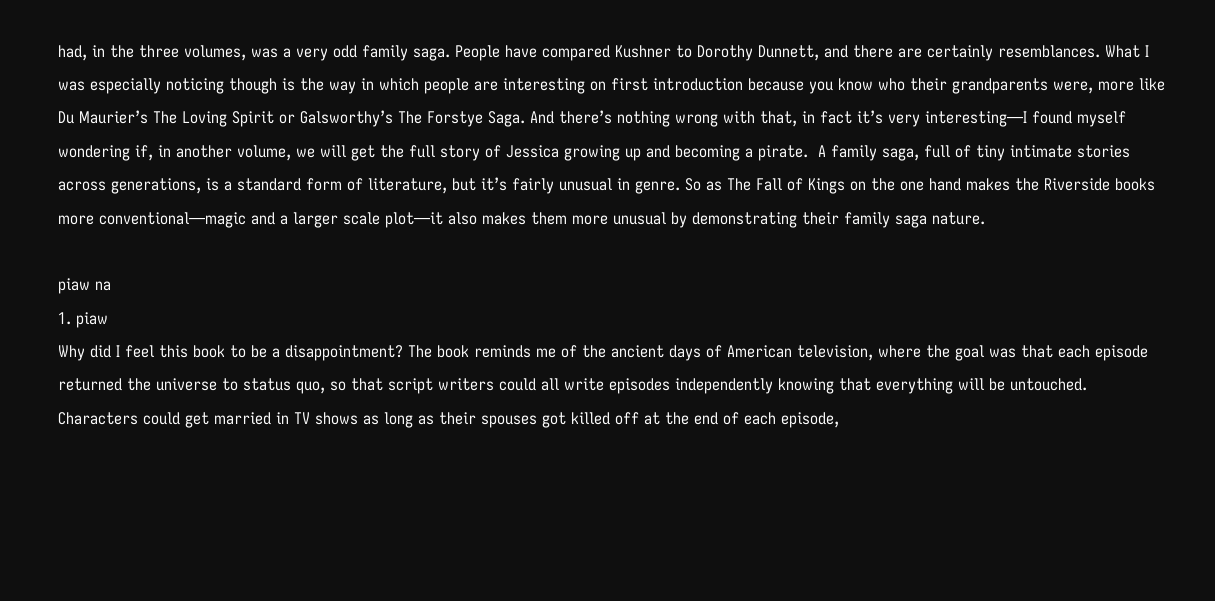had, in the three volumes, was a very odd family saga. People have compared Kushner to Dorothy Dunnett, and there are certainly resemblances. What I was especially noticing though is the way in which people are interesting on first introduction because you know who their grandparents were, more like Du Maurier’s The Loving Spirit or Galsworthy’s The Forstye Saga. And there’s nothing wrong with that, in fact it’s very interesting—I found myself wondering if, in another volume, we will get the full story of Jessica growing up and becoming a pirate.  A family saga, full of tiny intimate stories across generations, is a standard form of literature, but it’s fairly unusual in genre. So as The Fall of Kings on the one hand makes the Riverside books more conventional—magic and a larger scale plot—it also makes them more unusual by demonstrating their family saga nature.

piaw na
1. piaw
Why did I feel this book to be a disappointment? The book reminds me of the ancient days of American television, where the goal was that each episode returned the universe to status quo, so that script writers could all write episodes independently knowing that everything will be untouched. Characters could get married in TV shows as long as their spouses got killed off at the end of each episode,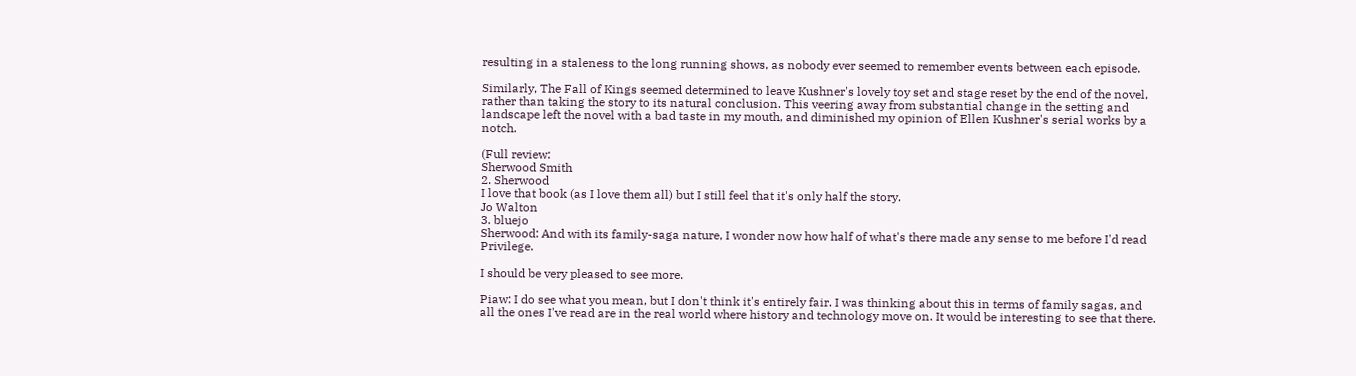resulting in a staleness to the long running shows, as nobody ever seemed to remember events between each episode.

Similarly, The Fall of Kings seemed determined to leave Kushner's lovely toy set and stage reset by the end of the novel, rather than taking the story to its natural conclusion. This veering away from substantial change in the setting and landscape left the novel with a bad taste in my mouth, and diminished my opinion of Ellen Kushner's serial works by a notch.

(Full review:
Sherwood Smith
2. Sherwood
I love that book (as I love them all) but I still feel that it's only half the story.
Jo Walton
3. bluejo
Sherwood: And with its family-saga nature, I wonder now how half of what's there made any sense to me before I'd read Privilege.

I should be very pleased to see more.

Piaw: I do see what you mean, but I don't think it's entirely fair. I was thinking about this in terms of family sagas, and all the ones I've read are in the real world where history and technology move on. It would be interesting to see that there.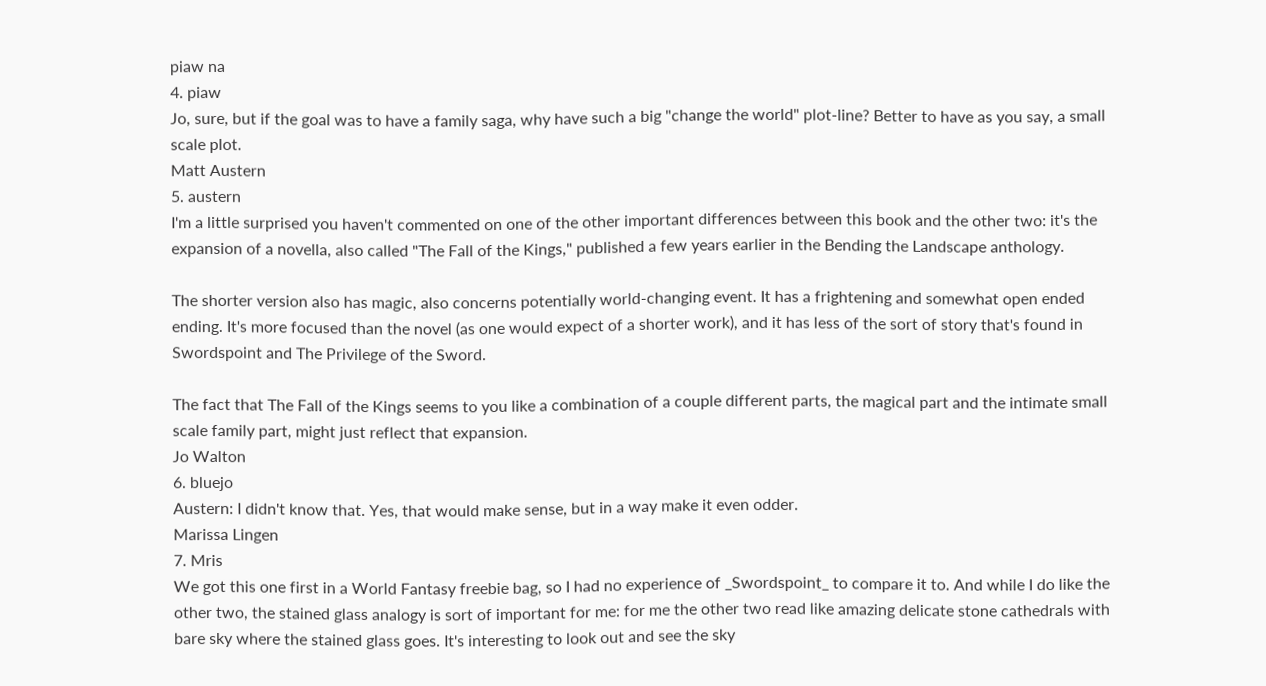piaw na
4. piaw
Jo, sure, but if the goal was to have a family saga, why have such a big "change the world" plot-line? Better to have as you say, a small scale plot.
Matt Austern
5. austern
I'm a little surprised you haven't commented on one of the other important differences between this book and the other two: it's the expansion of a novella, also called "The Fall of the Kings," published a few years earlier in the Bending the Landscape anthology.

The shorter version also has magic, also concerns potentially world-changing event. It has a frightening and somewhat open ended ending. It's more focused than the novel (as one would expect of a shorter work), and it has less of the sort of story that's found in Swordspoint and The Privilege of the Sword.

The fact that The Fall of the Kings seems to you like a combination of a couple different parts, the magical part and the intimate small scale family part, might just reflect that expansion.
Jo Walton
6. bluejo
Austern: I didn't know that. Yes, that would make sense, but in a way make it even odder.
Marissa Lingen
7. Mris
We got this one first in a World Fantasy freebie bag, so I had no experience of _Swordspoint_ to compare it to. And while I do like the other two, the stained glass analogy is sort of important for me: for me the other two read like amazing delicate stone cathedrals with bare sky where the stained glass goes. It's interesting to look out and see the sky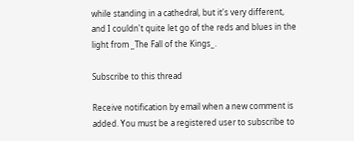while standing in a cathedral, but it's very different, and I couldn't quite let go of the reds and blues in the light from _The Fall of the Kings_.

Subscribe to this thread

Receive notification by email when a new comment is added. You must be a registered user to subscribe to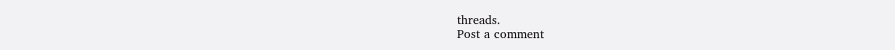threads.
Post a comment